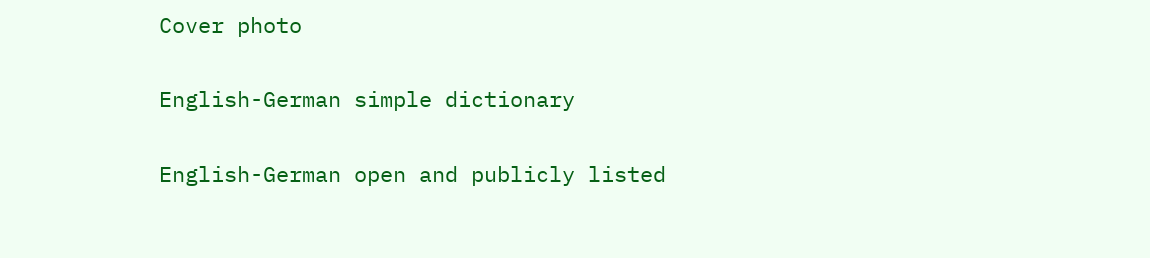Cover photo

English-German simple dictionary

English-German open and publicly listed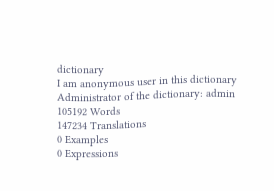dictionary
I am anonymous user in this dictionary
Administrator of the dictionary: admin
105192 Words
147234 Translations
0 Examples
0 Expressions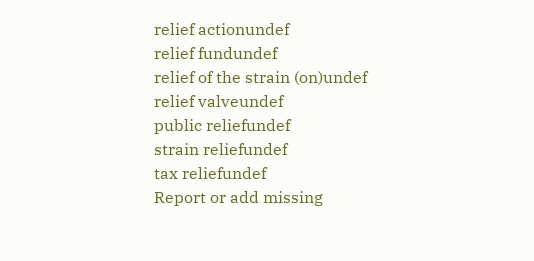relief actionundef
relief fundundef
relief of the strain (on)undef
relief valveundef
public reliefundef
strain reliefundef
tax reliefundef
Report or add missing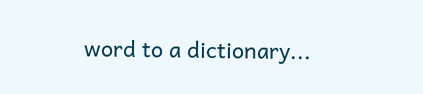word to a dictionary...